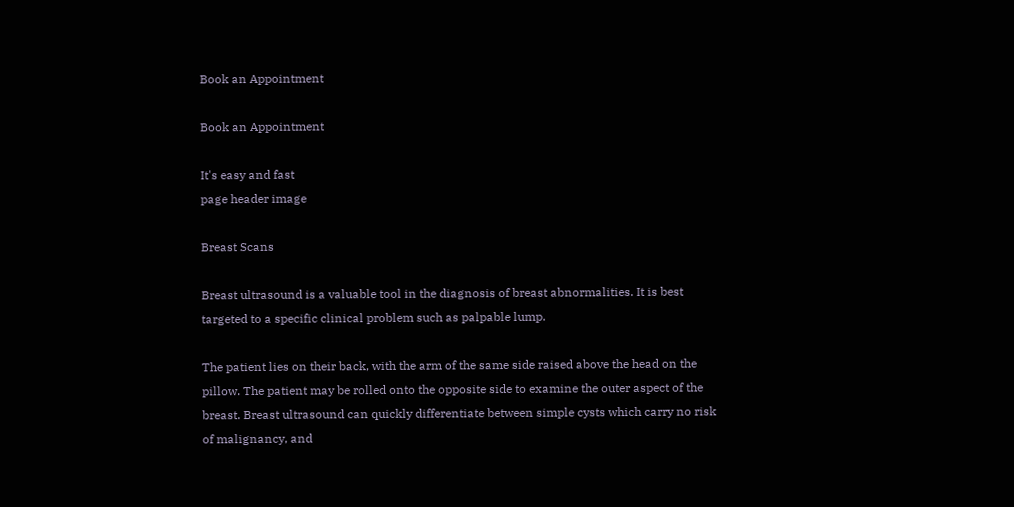Book an Appointment

Book an Appointment

It's easy and fast
page header image

Breast Scans

Breast ultrasound is a valuable tool in the diagnosis of breast abnormalities. It is best targeted to a specific clinical problem such as palpable lump.

The patient lies on their back, with the arm of the same side raised above the head on the pillow. The patient may be rolled onto the opposite side to examine the outer aspect of the breast. Breast ultrasound can quickly differentiate between simple cysts which carry no risk of malignancy, and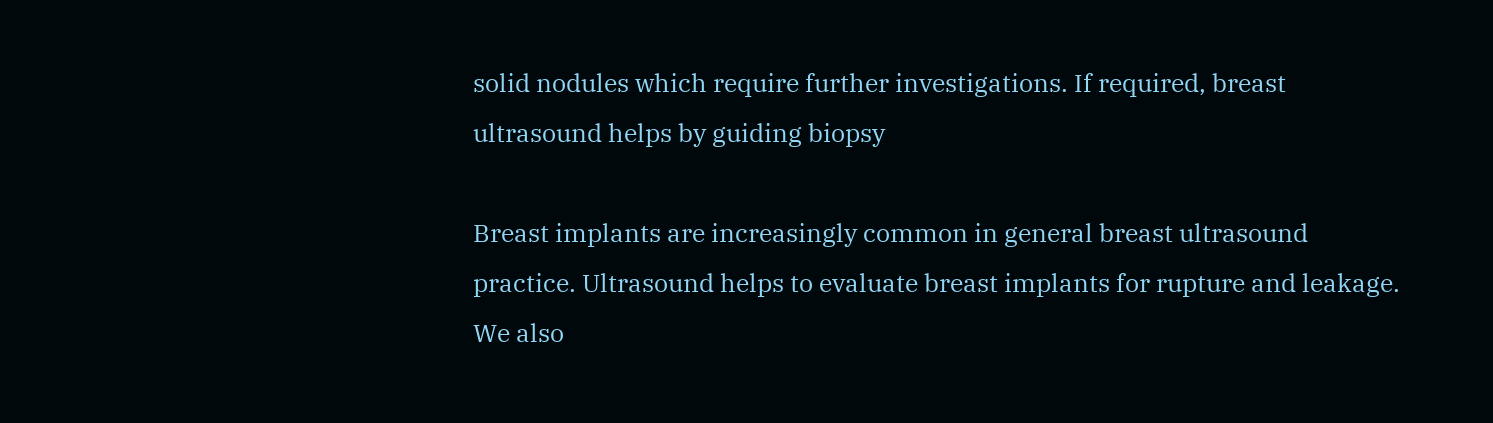solid nodules which require further investigations. If required, breast ultrasound helps by guiding biopsy

Breast implants are increasingly common in general breast ultrasound practice. Ultrasound helps to evaluate breast implants for rupture and leakage. We also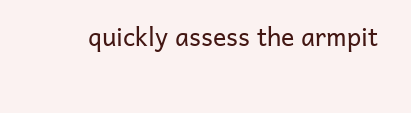quickly assess the armpit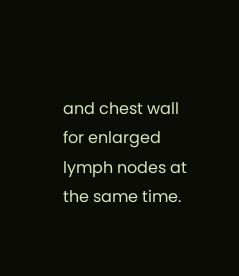and chest wall for enlarged lymph nodes at the same time.